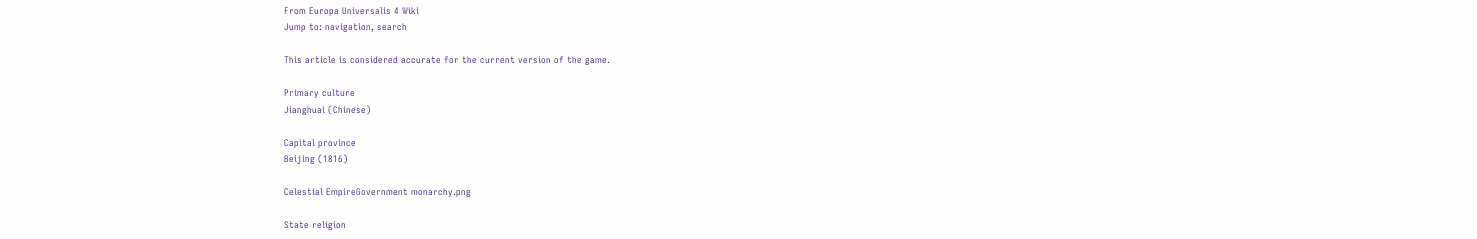From Europa Universalis 4 Wiki
Jump to: navigation, search

This article is considered accurate for the current version of the game.

Primary culture
Jianghuai (Chinese)

Capital province
Beijing (1816)

Celestial EmpireGovernment monarchy.png

State religion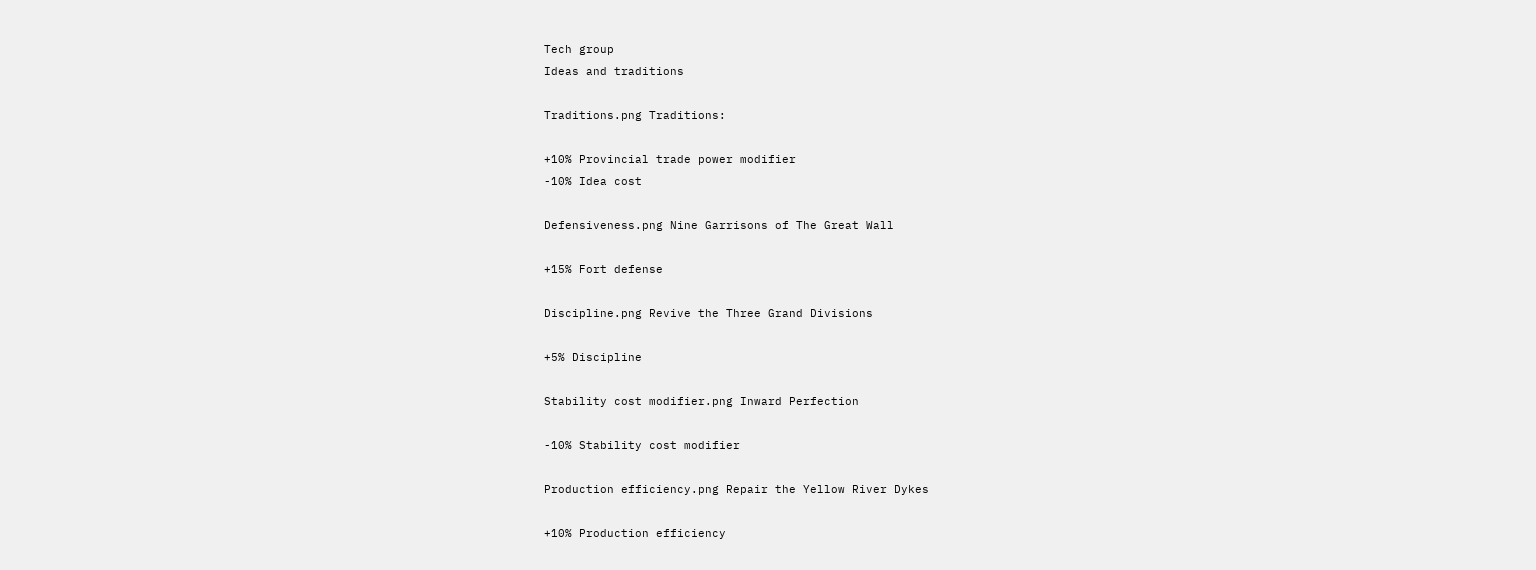Tech group
Ideas and traditions

Traditions.png Traditions:

+10% Provincial trade power modifier
-10% Idea cost

Defensiveness.png Nine Garrisons of The Great Wall

+15% Fort defense

Discipline.png Revive the Three Grand Divisions

+5% Discipline

Stability cost modifier.png Inward Perfection

-10% Stability cost modifier

Production efficiency.png Repair the Yellow River Dykes

+10% Production efficiency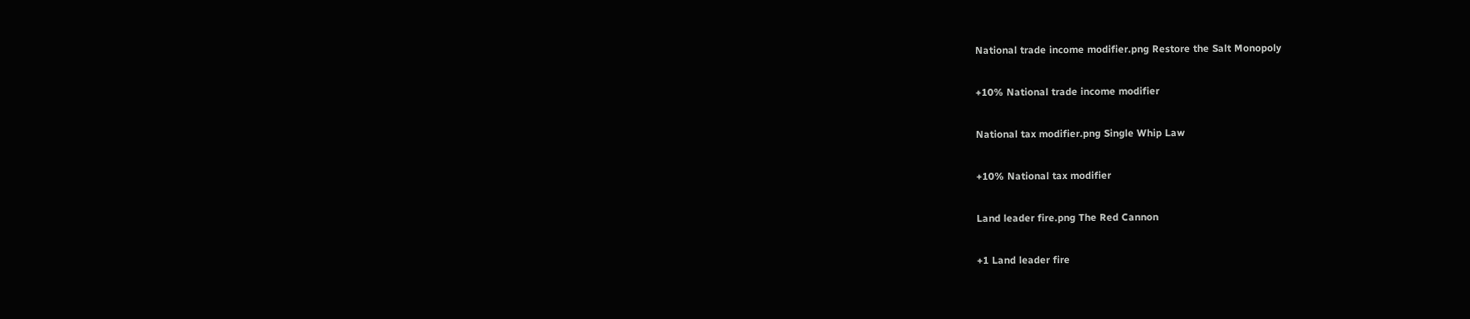National trade income modifier.png Restore the Salt Monopoly

+10% National trade income modifier

National tax modifier.png Single Whip Law

+10% National tax modifier

Land leader fire.png The Red Cannon

+1 Land leader fire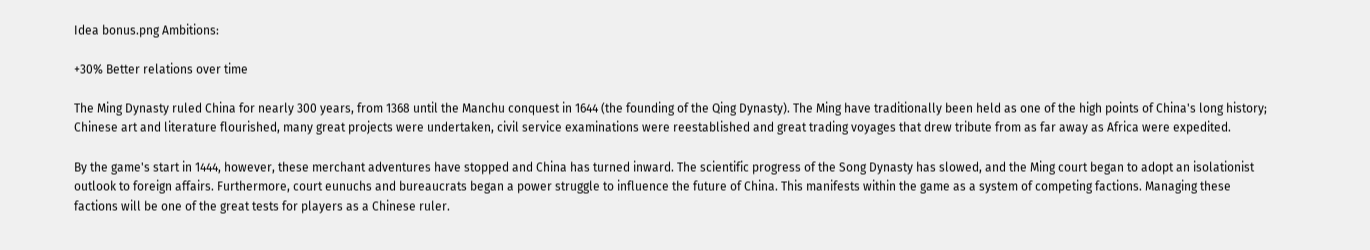Idea bonus.png Ambitions:

+30% Better relations over time

The Ming Dynasty ruled China for nearly 300 years, from 1368 until the Manchu conquest in 1644 (the founding of the Qing Dynasty). The Ming have traditionally been held as one of the high points of China's long history; Chinese art and literature flourished, many great projects were undertaken, civil service examinations were reestablished and great trading voyages that drew tribute from as far away as Africa were expedited.

By the game's start in 1444, however, these merchant adventures have stopped and China has turned inward. The scientific progress of the Song Dynasty has slowed, and the Ming court began to adopt an isolationist outlook to foreign affairs. Furthermore, court eunuchs and bureaucrats began a power struggle to influence the future of China. This manifests within the game as a system of competing factions. Managing these factions will be one of the great tests for players as a Chinese ruler.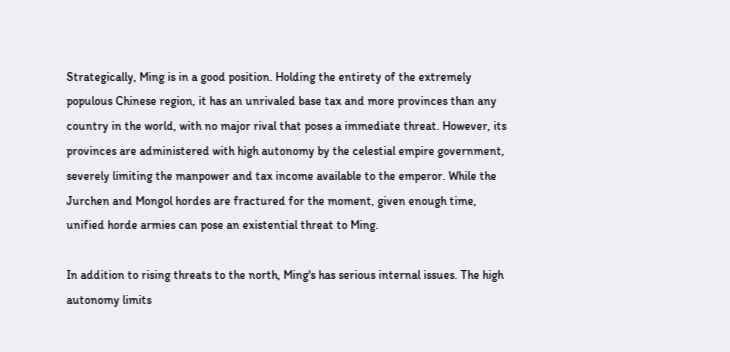Strategically, Ming is in a good position. Holding the entirety of the extremely populous Chinese region, it has an unrivaled base tax and more provinces than any country in the world, with no major rival that poses a immediate threat. However, its provinces are administered with high autonomy by the celestial empire government, severely limiting the manpower and tax income available to the emperor. While the Jurchen and Mongol hordes are fractured for the moment, given enough time, unified horde armies can pose an existential threat to Ming.

In addition to rising threats to the north, Ming's has serious internal issues. The high autonomy limits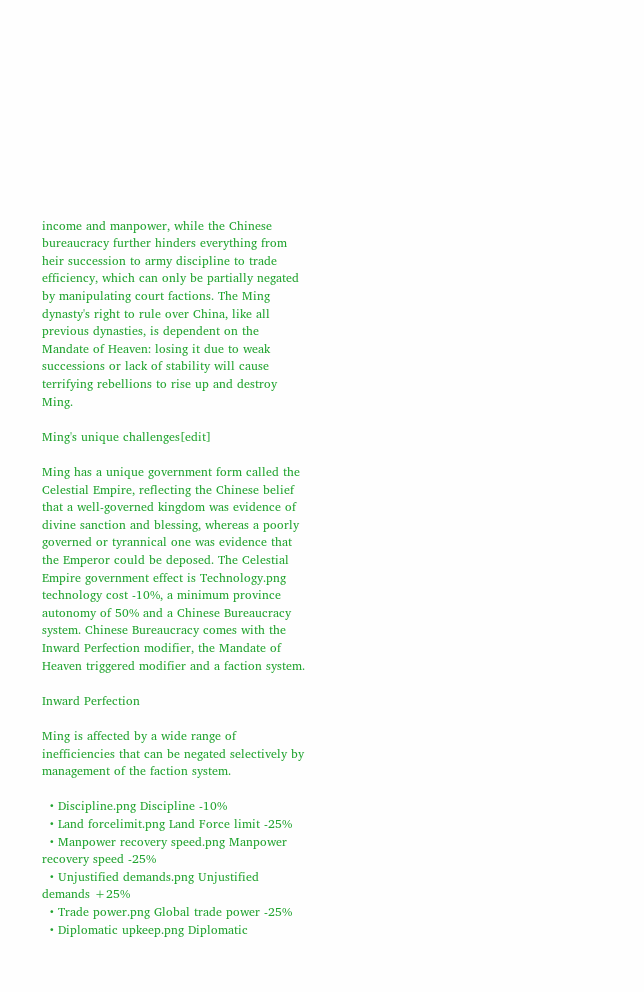income and manpower, while the Chinese bureaucracy further hinders everything from heir succession to army discipline to trade efficiency, which can only be partially negated by manipulating court factions. The Ming dynasty's right to rule over China, like all previous dynasties, is dependent on the Mandate of Heaven: losing it due to weak successions or lack of stability will cause terrifying rebellions to rise up and destroy Ming.

Ming's unique challenges[edit]

Ming has a unique government form called the Celestial Empire, reflecting the Chinese belief that a well-governed kingdom was evidence of divine sanction and blessing, whereas a poorly governed or tyrannical one was evidence that the Emperor could be deposed. The Celestial Empire government effect is Technology.png technology cost -10%, a minimum province autonomy of 50% and a Chinese Bureaucracy system. Chinese Bureaucracy comes with the Inward Perfection modifier, the Mandate of Heaven triggered modifier and a faction system.

Inward Perfection

Ming is affected by a wide range of inefficiencies that can be negated selectively by management of the faction system.

  • Discipline.png Discipline -10%
  • Land forcelimit.png Land Force limit -25%
  • Manpower recovery speed.png Manpower recovery speed -25%
  • Unjustified demands.png Unjustified demands +25%
  • Trade power.png Global trade power -25%
  • Diplomatic upkeep.png Diplomatic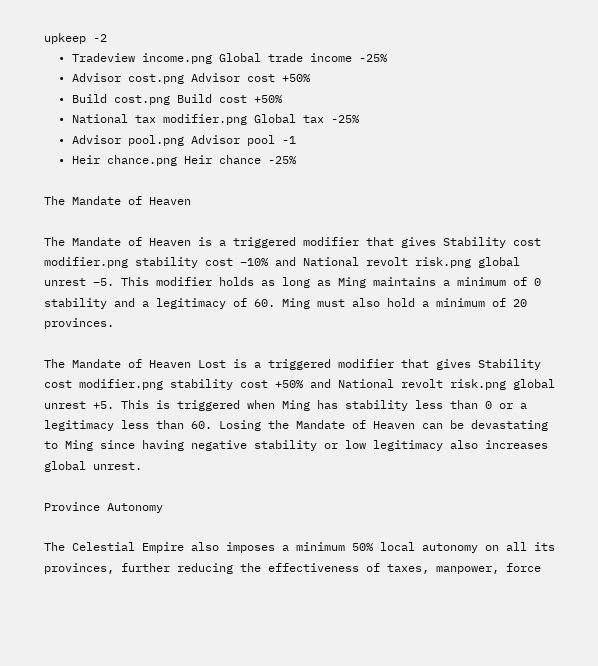upkeep -2
  • Tradeview income.png Global trade income -25%
  • Advisor cost.png Advisor cost +50%
  • Build cost.png Build cost +50%
  • National tax modifier.png Global tax -25%
  • Advisor pool.png Advisor pool -1
  • Heir chance.png Heir chance -25%

The Mandate of Heaven

The Mandate of Heaven is a triggered modifier that gives Stability cost modifier.png stability cost −10% and National revolt risk.png global unrest −5. This modifier holds as long as Ming maintains a minimum of 0 stability and a legitimacy of 60. Ming must also hold a minimum of 20 provinces.

The Mandate of Heaven Lost is a triggered modifier that gives Stability cost modifier.png stability cost +50% and National revolt risk.png global unrest +5. This is triggered when Ming has stability less than 0 or a legitimacy less than 60. Losing the Mandate of Heaven can be devastating to Ming since having negative stability or low legitimacy also increases global unrest.

Province Autonomy

The Celestial Empire also imposes a minimum 50% local autonomy on all its provinces, further reducing the effectiveness of taxes, manpower, force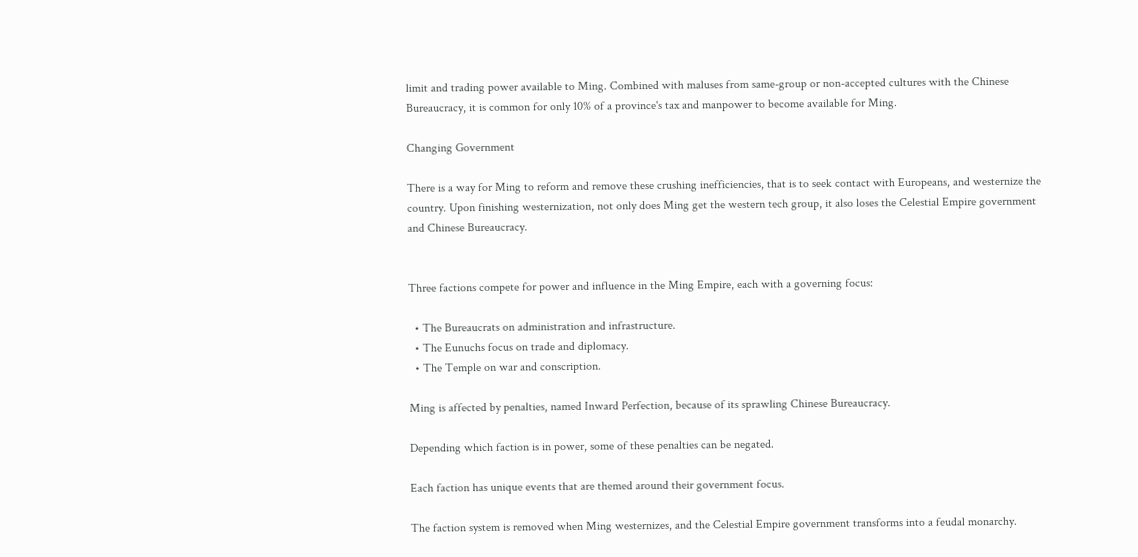limit and trading power available to Ming. Combined with maluses from same-group or non-accepted cultures with the Chinese Bureaucracy, it is common for only 10% of a province's tax and manpower to become available for Ming.

Changing Government

There is a way for Ming to reform and remove these crushing inefficiencies, that is to seek contact with Europeans, and westernize the country. Upon finishing westernization, not only does Ming get the western tech group, it also loses the Celestial Empire government and Chinese Bureaucracy.


Three factions compete for power and influence in the Ming Empire, each with a governing focus:

  • The Bureaucrats on administration and infrastructure.
  • The Eunuchs focus on trade and diplomacy.
  • The Temple on war and conscription.

Ming is affected by penalties, named Inward Perfection, because of its sprawling Chinese Bureaucracy.

Depending which faction is in power, some of these penalties can be negated.

Each faction has unique events that are themed around their government focus.

The faction system is removed when Ming westernizes, and the Celestial Empire government transforms into a feudal monarchy.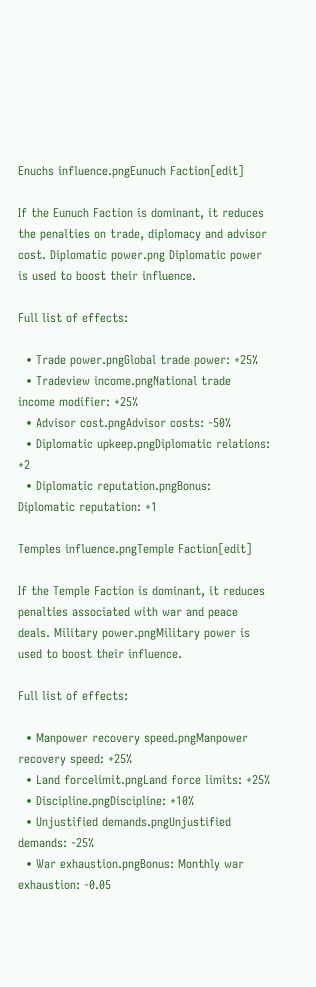Enuchs influence.pngEunuch Faction[edit]

If the Eunuch Faction is dominant, it reduces the penalties on trade, diplomacy and advisor cost. Diplomatic power.png Diplomatic power is used to boost their influence.

Full list of effects:

  • Trade power.pngGlobal trade power: +25%
  • Tradeview income.pngNational trade income modifier: +25%
  • Advisor cost.pngAdvisor costs: -50%
  • Diplomatic upkeep.pngDiplomatic relations: +2
  • Diplomatic reputation.pngBonus: Diplomatic reputation: +1

Temples influence.pngTemple Faction[edit]

If the Temple Faction is dominant, it reduces penalties associated with war and peace deals. Military power.pngMilitary power is used to boost their influence.

Full list of effects:

  • Manpower recovery speed.pngManpower recovery speed: +25%
  • Land forcelimit.pngLand force limits: +25%
  • Discipline.pngDiscipline: +10%
  • Unjustified demands.pngUnjustified demands: -25%
  • War exhaustion.pngBonus: Monthly war exhaustion: -0.05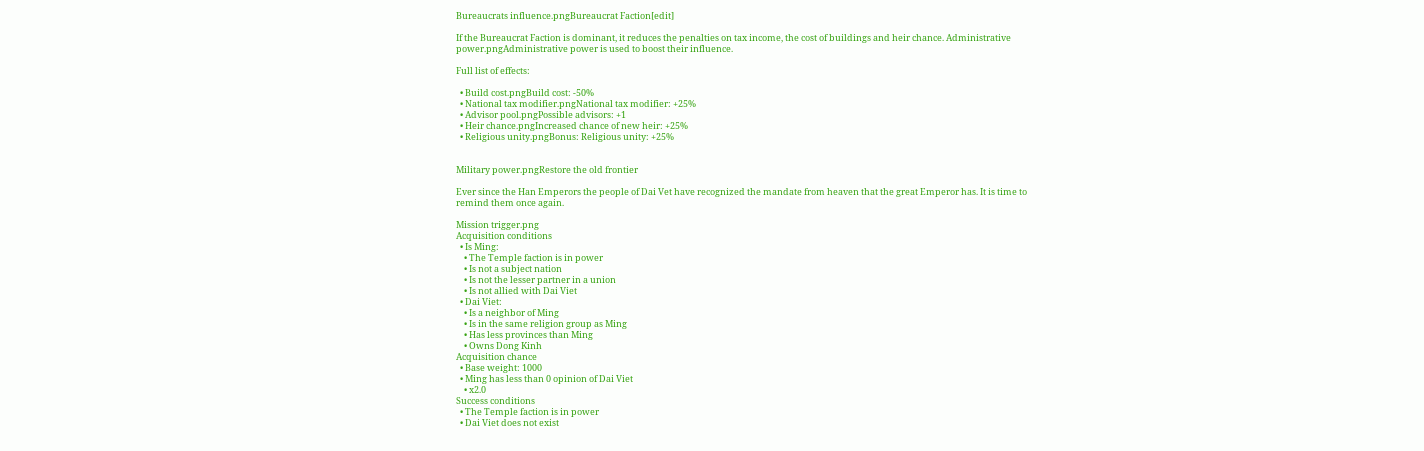Bureaucrats influence.pngBureaucrat Faction[edit]

If the Bureaucrat Faction is dominant, it reduces the penalties on tax income, the cost of buildings and heir chance. Administrative power.pngAdministrative power is used to boost their influence.

Full list of effects:

  • Build cost.pngBuild cost: -50%
  • National tax modifier.pngNational tax modifier: +25%
  • Advisor pool.pngPossible advisors: +1
  • Heir chance.pngIncreased chance of new heir: +25%
  • Religious unity.pngBonus: Religious unity: +25%


Military power.pngRestore the old frontier

Ever since the Han Emperors the people of Dai Vet have recognized the mandate from heaven that the great Emperor has. It is time to remind them once again.

Mission trigger.png
Acquisition conditions
  • Is Ming:
    • The Temple faction is in power
    • Is not a subject nation
    • Is not the lesser partner in a union
    • Is not allied with Dai Viet
  • Dai Viet:
    • Is a neighbor of Ming
    • Is in the same religion group as Ming
    • Has less provinces than Ming
    • Owns Dong Kinh
Acquisition chance
  • Base weight: 1000
  • Ming has less than 0 opinion of Dai Viet
    • x2.0
Success conditions
  • The Temple faction is in power
  • Dai Viet does not exist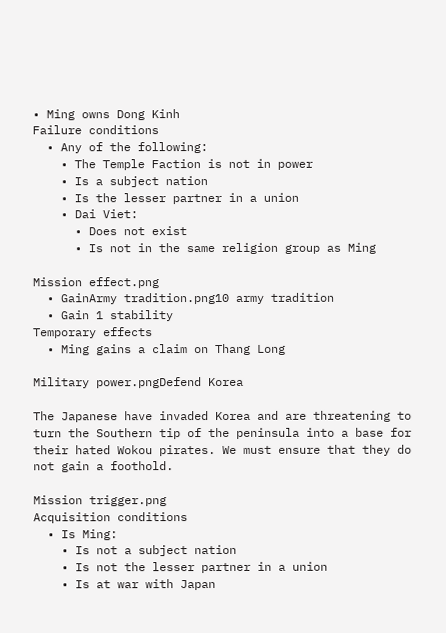• Ming owns Dong Kinh
Failure conditions
  • Any of the following:
    • The Temple Faction is not in power
    • Is a subject nation
    • Is the lesser partner in a union
    • Dai Viet:
      • Does not exist
      • Is not in the same religion group as Ming

Mission effect.png
  • GainArmy tradition.png10 army tradition
  • Gain 1 stability
Temporary effects
  • Ming gains a claim on Thang Long

Military power.pngDefend Korea

The Japanese have invaded Korea and are threatening to turn the Southern tip of the peninsula into a base for their hated Wokou pirates. We must ensure that they do not gain a foothold.

Mission trigger.png
Acquisition conditions
  • Is Ming:
    • Is not a subject nation
    • Is not the lesser partner in a union
    • Is at war with Japan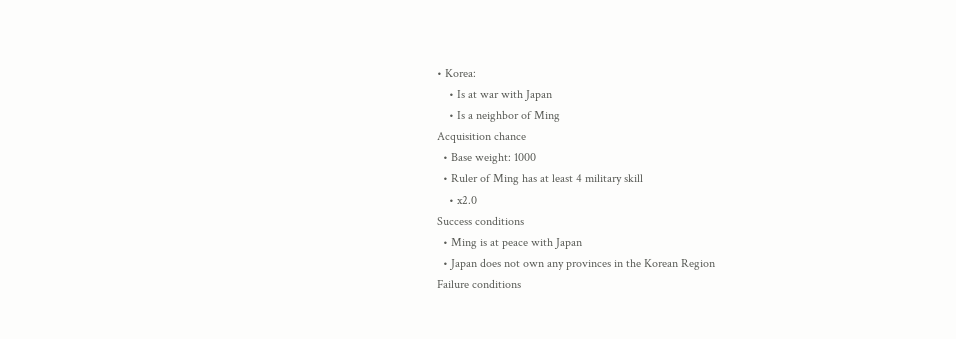• Korea:
    • Is at war with Japan
    • Is a neighbor of Ming
Acquisition chance
  • Base weight: 1000
  • Ruler of Ming has at least 4 military skill
    • x2.0
Success conditions
  • Ming is at peace with Japan
  • Japan does not own any provinces in the Korean Region
Failure conditions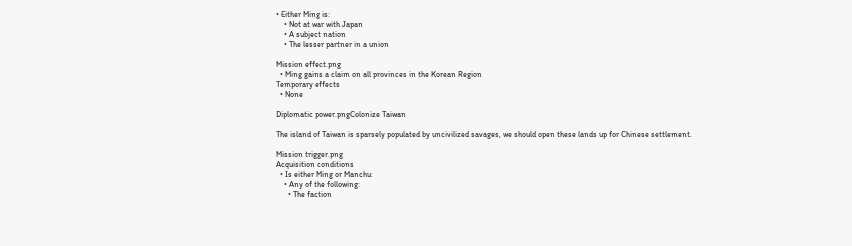• Either Ming is:
    • Not at war with Japan
    • A subject nation
    • The lesser partner in a union

Mission effect.png
  • Ming gains a claim on all provinces in the Korean Region
Temporary effects
  • None

Diplomatic power.pngColonize Taiwan

The island of Taiwan is sparsely populated by uncivilized savages, we should open these lands up for Chinese settlement.

Mission trigger.png
Acquisition conditions
  • Is either Ming or Manchu:
    • Any of the following:
      • The faction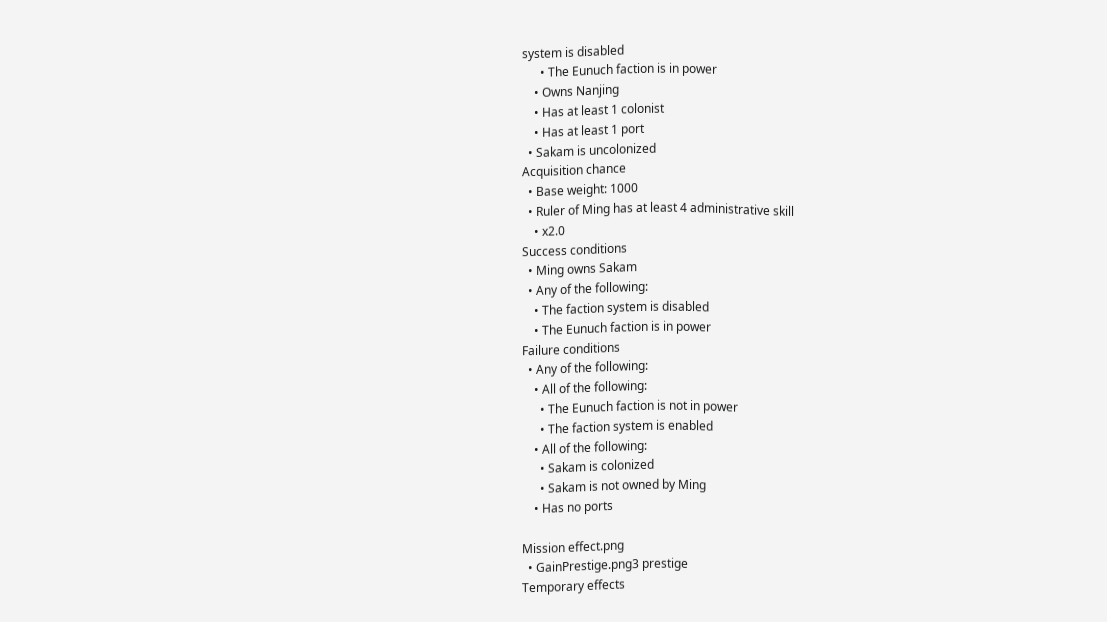system is disabled
      • The Eunuch faction is in power
    • Owns Nanjing
    • Has at least 1 colonist
    • Has at least 1 port
  • Sakam is uncolonized
Acquisition chance
  • Base weight: 1000
  • Ruler of Ming has at least 4 administrative skill
    • x2.0
Success conditions
  • Ming owns Sakam
  • Any of the following:
    • The faction system is disabled
    • The Eunuch faction is in power
Failure conditions
  • Any of the following:
    • All of the following:
      • The Eunuch faction is not in power
      • The faction system is enabled
    • All of the following:
      • Sakam is colonized
      • Sakam is not owned by Ming
    • Has no ports

Mission effect.png
  • GainPrestige.png3 prestige
Temporary effects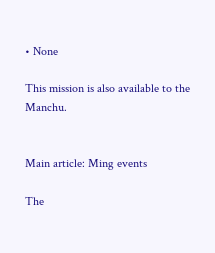• None

This mission is also available to the Manchu.


Main article: Ming events

The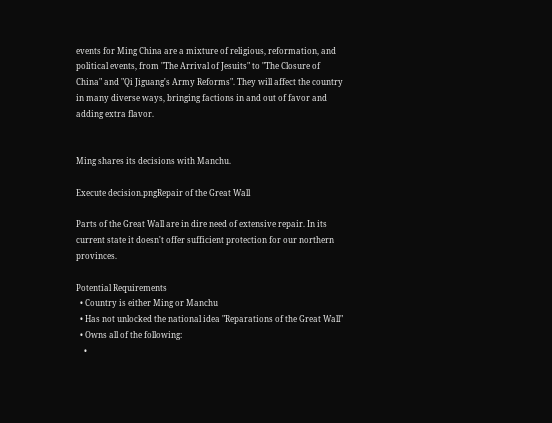events for Ming China are a mixture of religious, reformation, and political events, from "The Arrival of Jesuits" to "The Closure of China" and "Qi Jiguang's Army Reforms". They will affect the country in many diverse ways, bringing factions in and out of favor and adding extra flavor.


Ming shares its decisions with Manchu.

Execute decision.pngRepair of the Great Wall

Parts of the Great Wall are in dire need of extensive repair. In its current state it doesn't offer sufficient protection for our northern provinces.

Potential Requirements
  • Country is either Ming or Manchu
  • Has not unlocked the national idea "Reparations of the Great Wall"
  • Owns all of the following:
    •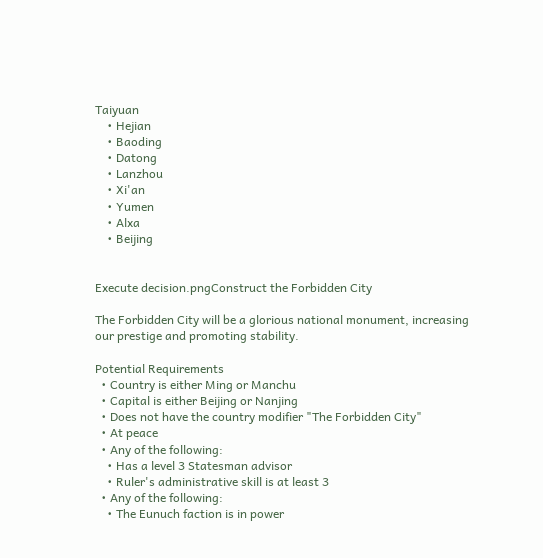Taiyuan
    • Hejian
    • Baoding
    • Datong
    • Lanzhou
    • Xi'an
    • Yumen
    • Alxa
    • Beijing


Execute decision.pngConstruct the Forbidden City

The Forbidden City will be a glorious national monument, increasing our prestige and promoting stability.

Potential Requirements
  • Country is either Ming or Manchu
  • Capital is either Beijing or Nanjing
  • Does not have the country modifier "The Forbidden City"
  • At peace
  • Any of the following:
    • Has a level 3 Statesman advisor
    • Ruler's administrative skill is at least 3
  • Any of the following:
    • The Eunuch faction is in power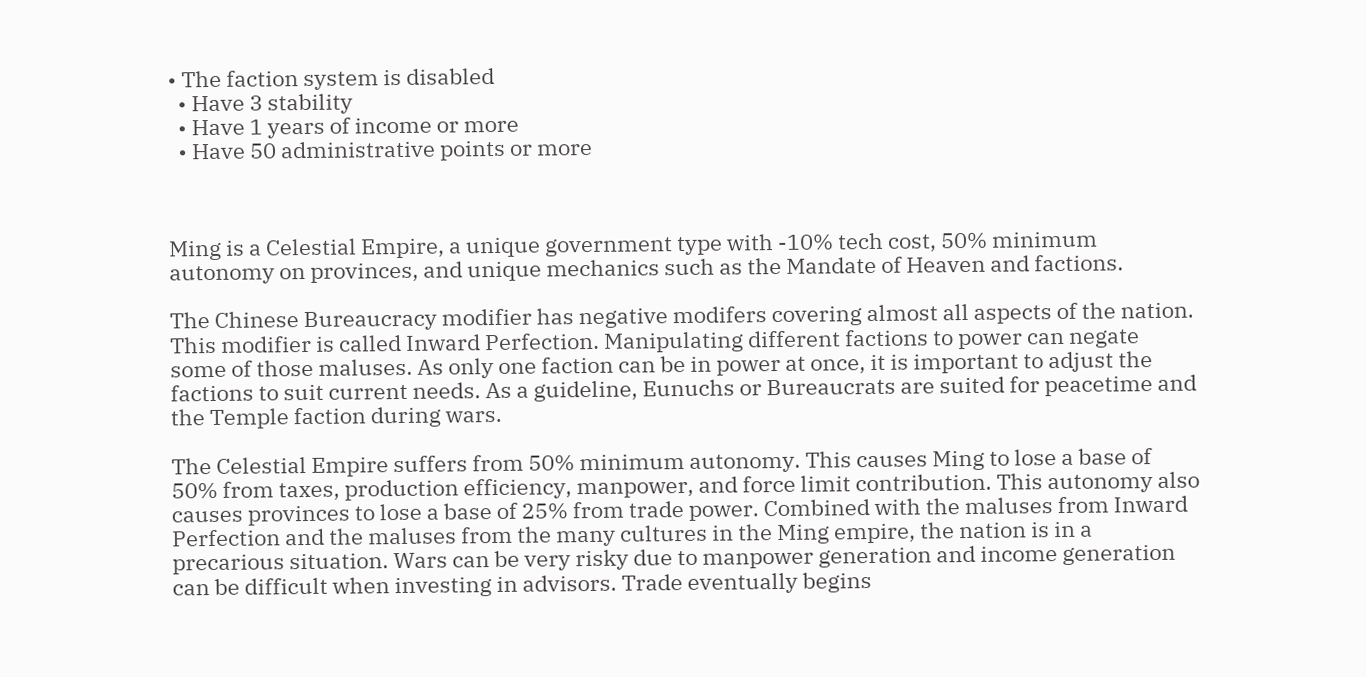• The faction system is disabled
  • Have 3 stability
  • Have 1 years of income or more
  • Have 50 administrative points or more



Ming is a Celestial Empire, a unique government type with -10% tech cost, 50% minimum autonomy on provinces, and unique mechanics such as the Mandate of Heaven and factions.

The Chinese Bureaucracy modifier has negative modifers covering almost all aspects of the nation. This modifier is called Inward Perfection. Manipulating different factions to power can negate some of those maluses. As only one faction can be in power at once, it is important to adjust the factions to suit current needs. As a guideline, Eunuchs or Bureaucrats are suited for peacetime and the Temple faction during wars.

The Celestial Empire suffers from 50% minimum autonomy. This causes Ming to lose a base of 50% from taxes, production efficiency, manpower, and force limit contribution. This autonomy also causes provinces to lose a base of 25% from trade power. Combined with the maluses from Inward Perfection and the maluses from the many cultures in the Ming empire, the nation is in a precarious situation. Wars can be very risky due to manpower generation and income generation can be difficult when investing in advisors. Trade eventually begins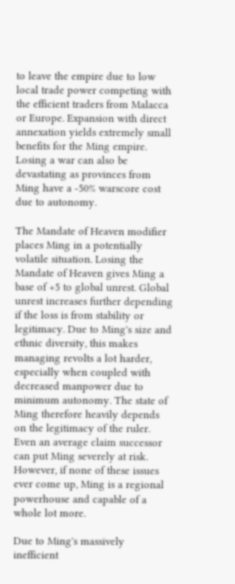to leave the empire due to low local trade power competing with the efficient traders from Malacca or Europe. Expansion with direct annexation yields extremely small benefits for the Ming empire. Losing a war can also be devastating as provinces from Ming have a -50% warscore cost due to autonomy.

The Mandate of Heaven modifier places Ming in a potentially volatile situation. Losing the Mandate of Heaven gives Ming a base of +5 to global unrest. Global unrest increases further depending if the loss is from stability or legitimacy. Due to Ming's size and ethnic diversity, this makes managing revolts a lot harder, especially when coupled with decreased manpower due to minimum autonomy. The state of Ming therefore heavily depends on the legitimacy of the ruler. Even an average claim successor can put Ming severely at risk. However, if none of these issues ever come up, Ming is a regional powerhouse and capable of a whole lot more.

Due to Ming's massively inefficient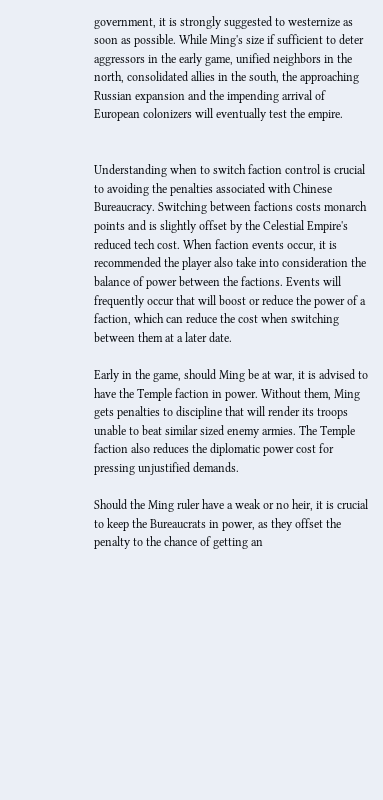government, it is strongly suggested to westernize as soon as possible. While Ming's size if sufficient to deter aggressors in the early game, unified neighbors in the north, consolidated allies in the south, the approaching Russian expansion and the impending arrival of European colonizers will eventually test the empire.


Understanding when to switch faction control is crucial to avoiding the penalties associated with Chinese Bureaucracy. Switching between factions costs monarch points and is slightly offset by the Celestial Empire's reduced tech cost. When faction events occur, it is recommended the player also take into consideration the balance of power between the factions. Events will frequently occur that will boost or reduce the power of a faction, which can reduce the cost when switching between them at a later date.

Early in the game, should Ming be at war, it is advised to have the Temple faction in power. Without them, Ming gets penalties to discipline that will render its troops unable to beat similar sized enemy armies. The Temple faction also reduces the diplomatic power cost for pressing unjustified demands.

Should the Ming ruler have a weak or no heir, it is crucial to keep the Bureaucrats in power, as they offset the penalty to the chance of getting an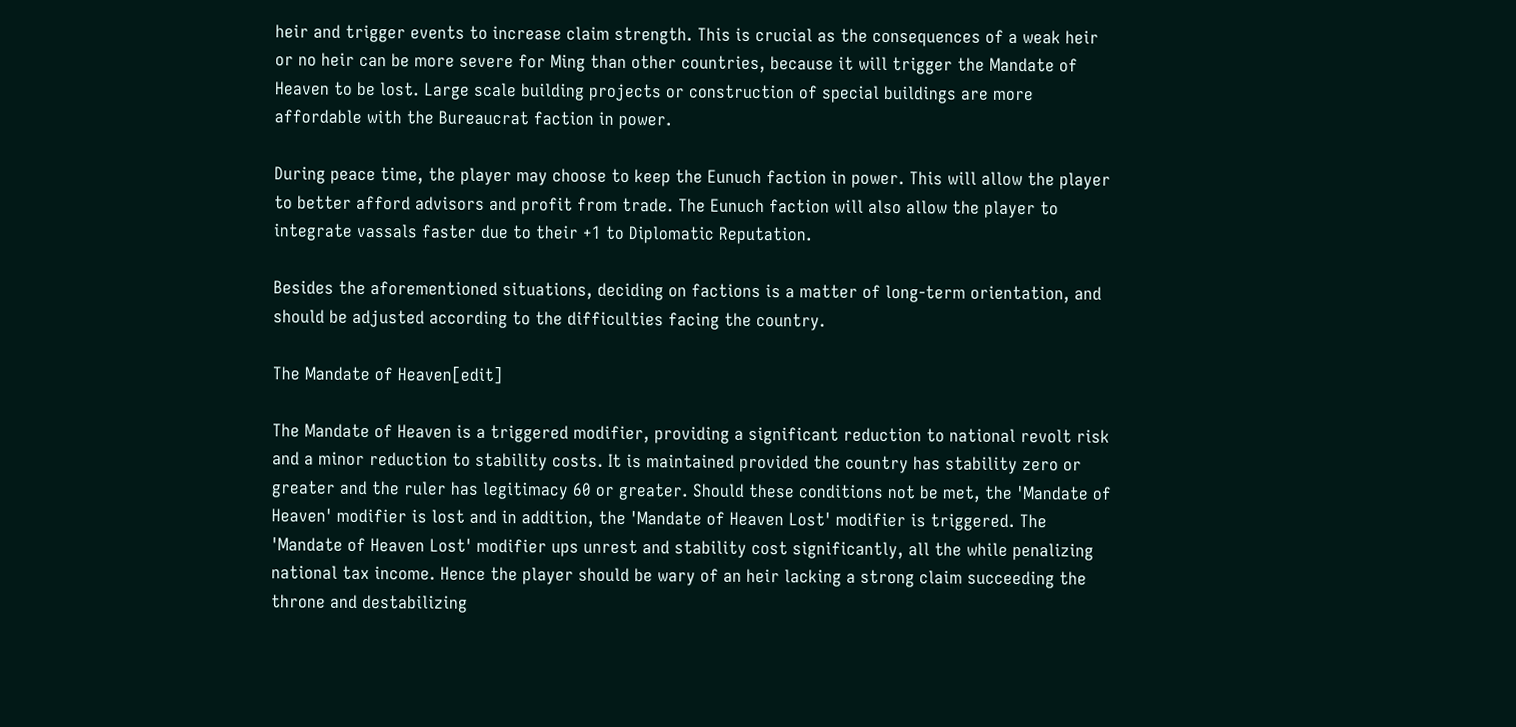heir and trigger events to increase claim strength. This is crucial as the consequences of a weak heir or no heir can be more severe for Ming than other countries, because it will trigger the Mandate of Heaven to be lost. Large scale building projects or construction of special buildings are more affordable with the Bureaucrat faction in power.

During peace time, the player may choose to keep the Eunuch faction in power. This will allow the player to better afford advisors and profit from trade. The Eunuch faction will also allow the player to integrate vassals faster due to their +1 to Diplomatic Reputation.

Besides the aforementioned situations, deciding on factions is a matter of long-term orientation, and should be adjusted according to the difficulties facing the country.

The Mandate of Heaven[edit]

The Mandate of Heaven is a triggered modifier, providing a significant reduction to national revolt risk and a minor reduction to stability costs. It is maintained provided the country has stability zero or greater and the ruler has legitimacy 60 or greater. Should these conditions not be met, the 'Mandate of Heaven' modifier is lost and in addition, the 'Mandate of Heaven Lost' modifier is triggered. The 'Mandate of Heaven Lost' modifier ups unrest and stability cost significantly, all the while penalizing national tax income. Hence the player should be wary of an heir lacking a strong claim succeeding the throne and destabilizing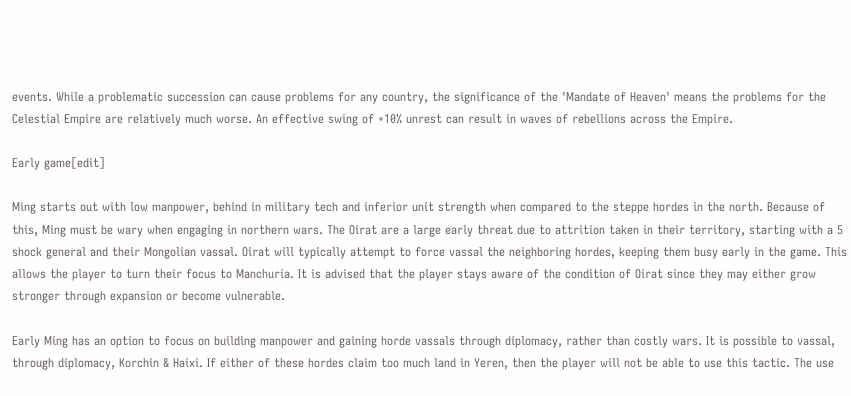events. While a problematic succession can cause problems for any country, the significance of the 'Mandate of Heaven' means the problems for the Celestial Empire are relatively much worse. An effective swing of +10% unrest can result in waves of rebellions across the Empire.

Early game[edit]

Ming starts out with low manpower, behind in military tech and inferior unit strength when compared to the steppe hordes in the north. Because of this, Ming must be wary when engaging in northern wars. The Oirat are a large early threat due to attrition taken in their territory, starting with a 5 shock general and their Mongolian vassal. Oirat will typically attempt to force vassal the neighboring hordes, keeping them busy early in the game. This allows the player to turn their focus to Manchuria. It is advised that the player stays aware of the condition of Oirat since they may either grow stronger through expansion or become vulnerable.

Early Ming has an option to focus on building manpower and gaining horde vassals through diplomacy, rather than costly wars. It is possible to vassal, through diplomacy, Korchin & Haixi. If either of these hordes claim too much land in Yeren, then the player will not be able to use this tactic. The use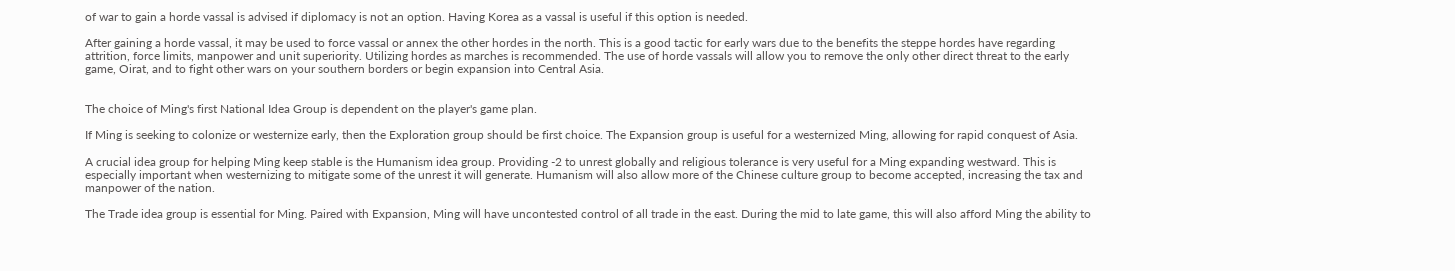of war to gain a horde vassal is advised if diplomacy is not an option. Having Korea as a vassal is useful if this option is needed.

After gaining a horde vassal, it may be used to force vassal or annex the other hordes in the north. This is a good tactic for early wars due to the benefits the steppe hordes have regarding attrition, force limits, manpower and unit superiority. Utilizing hordes as marches is recommended. The use of horde vassals will allow you to remove the only other direct threat to the early game, Oirat, and to fight other wars on your southern borders or begin expansion into Central Asia.


The choice of Ming's first National Idea Group is dependent on the player's game plan.

If Ming is seeking to colonize or westernize early, then the Exploration group should be first choice. The Expansion group is useful for a westernized Ming, allowing for rapid conquest of Asia.

A crucial idea group for helping Ming keep stable is the Humanism idea group. Providing -2 to unrest globally and religious tolerance is very useful for a Ming expanding westward. This is especially important when westernizing to mitigate some of the unrest it will generate. Humanism will also allow more of the Chinese culture group to become accepted, increasing the tax and manpower of the nation.

The Trade idea group is essential for Ming. Paired with Expansion, Ming will have uncontested control of all trade in the east. During the mid to late game, this will also afford Ming the ability to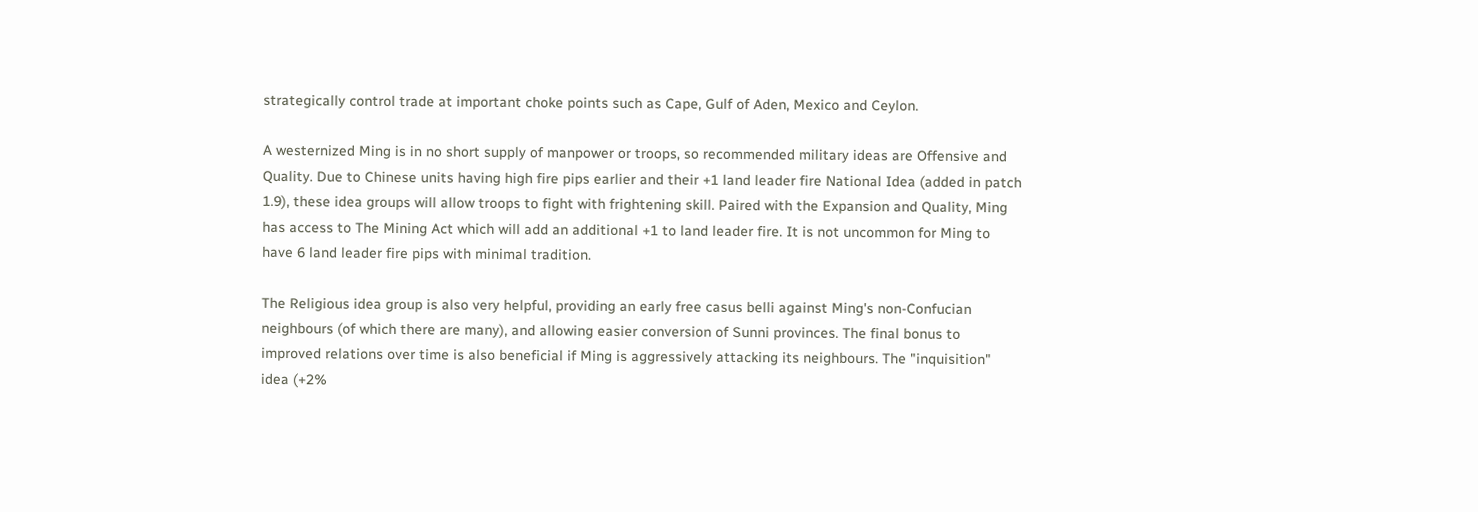strategically control trade at important choke points such as Cape, Gulf of Aden, Mexico and Ceylon.

A westernized Ming is in no short supply of manpower or troops, so recommended military ideas are Offensive and Quality. Due to Chinese units having high fire pips earlier and their +1 land leader fire National Idea (added in patch 1.9), these idea groups will allow troops to fight with frightening skill. Paired with the Expansion and Quality, Ming has access to The Mining Act which will add an additional +1 to land leader fire. It is not uncommon for Ming to have 6 land leader fire pips with minimal tradition.

The Religious idea group is also very helpful, providing an early free casus belli against Ming's non-Confucian neighbours (of which there are many), and allowing easier conversion of Sunni provinces. The final bonus to improved relations over time is also beneficial if Ming is aggressively attacking its neighbours. The "inquisition" idea (+2%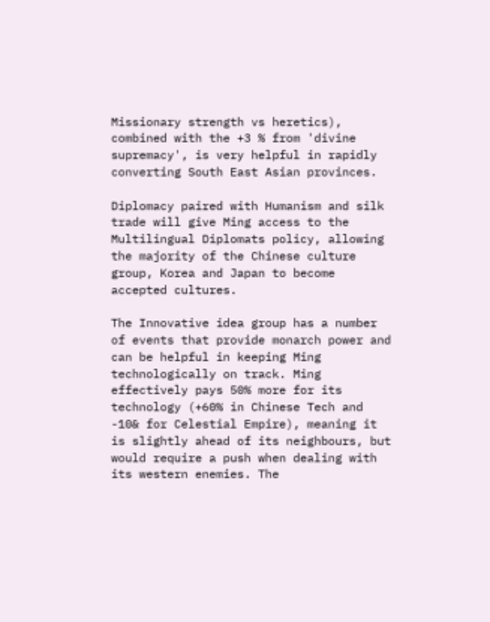Missionary strength vs heretics), combined with the +3 % from 'divine supremacy', is very helpful in rapidly converting South East Asian provinces.

Diplomacy paired with Humanism and silk trade will give Ming access to the Multilingual Diplomats policy, allowing the majority of the Chinese culture group, Korea and Japan to become accepted cultures.

The Innovative idea group has a number of events that provide monarch power and can be helpful in keeping Ming technologically on track. Ming effectively pays 50% more for its technology (+60% in Chinese Tech and -10& for Celestial Empire), meaning it is slightly ahead of its neighbours, but would require a push when dealing with its western enemies. The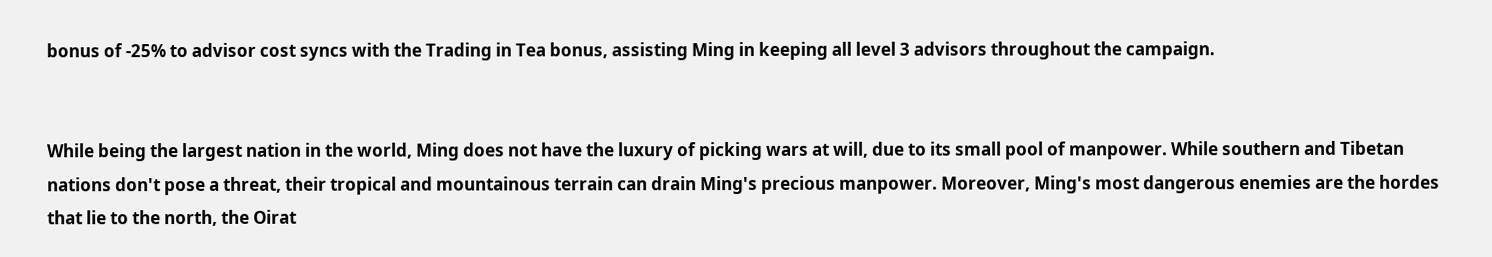bonus of -25% to advisor cost syncs with the Trading in Tea bonus, assisting Ming in keeping all level 3 advisors throughout the campaign.


While being the largest nation in the world, Ming does not have the luxury of picking wars at will, due to its small pool of manpower. While southern and Tibetan nations don't pose a threat, their tropical and mountainous terrain can drain Ming's precious manpower. Moreover, Ming's most dangerous enemies are the hordes that lie to the north, the Oirat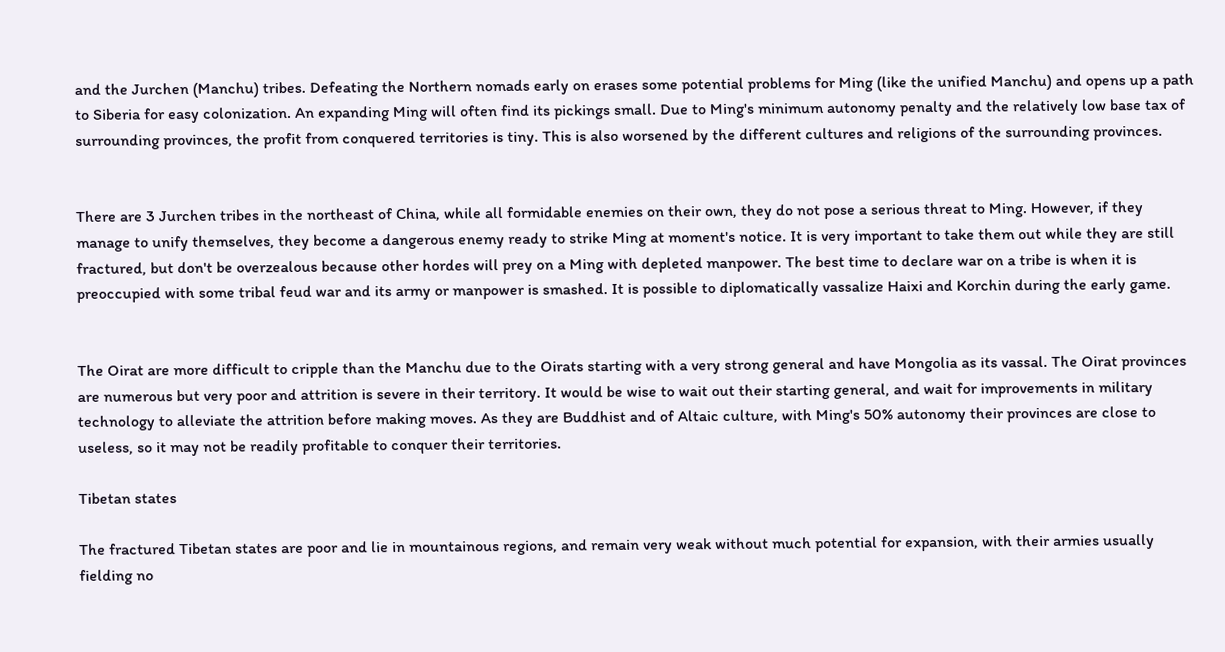and the Jurchen (Manchu) tribes. Defeating the Northern nomads early on erases some potential problems for Ming (like the unified Manchu) and opens up a path to Siberia for easy colonization. An expanding Ming will often find its pickings small. Due to Ming's minimum autonomy penalty and the relatively low base tax of surrounding provinces, the profit from conquered territories is tiny. This is also worsened by the different cultures and religions of the surrounding provinces.


There are 3 Jurchen tribes in the northeast of China, while all formidable enemies on their own, they do not pose a serious threat to Ming. However, if they manage to unify themselves, they become a dangerous enemy ready to strike Ming at moment's notice. It is very important to take them out while they are still fractured, but don't be overzealous because other hordes will prey on a Ming with depleted manpower. The best time to declare war on a tribe is when it is preoccupied with some tribal feud war and its army or manpower is smashed. It is possible to diplomatically vassalize Haixi and Korchin during the early game.


The Oirat are more difficult to cripple than the Manchu due to the Oirats starting with a very strong general and have Mongolia as its vassal. The Oirat provinces are numerous but very poor and attrition is severe in their territory. It would be wise to wait out their starting general, and wait for improvements in military technology to alleviate the attrition before making moves. As they are Buddhist and of Altaic culture, with Ming's 50% autonomy their provinces are close to useless, so it may not be readily profitable to conquer their territories.

Tibetan states

The fractured Tibetan states are poor and lie in mountainous regions, and remain very weak without much potential for expansion, with their armies usually fielding no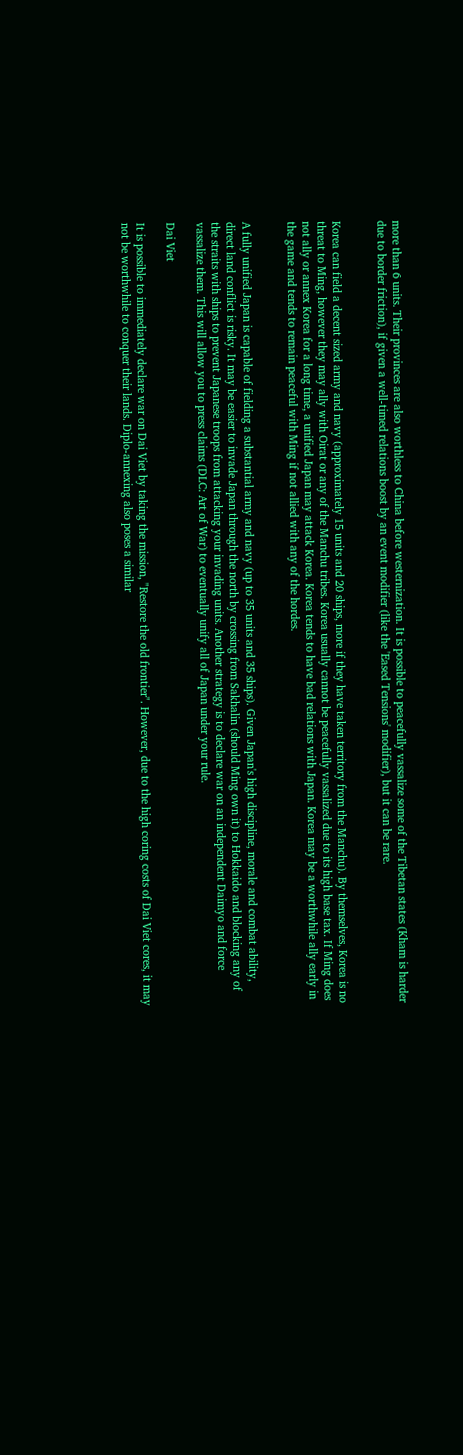more than 6 units. Their provinces are also worthless to China before westernization. It is possible to peacefully vassalize some of the Tibetan states (Kham is harder due to border friction), if given a well-timed relations boost by an event modifier (like the 'Eased Tensions' modifier), but it can be rare.


Korea can field a decent sized army and navy (approximately 15 units and 20 ships, more if they have taken territory from the Manchu). By themselves, Korea is no threat to Ming, however they may ally with Oirat or any of the Manchu tribes. Korea usually cannot be peacefully vassalized due to its high base tax. If Ming does not ally or annex Korea for a long time, a unified Japan may attack Korea. Korea tends to have bad relations with Japan. Korea may be a worthwhile ally early in the game and tends to remain peaceful with Ming if not allied with any of the hordes.


A fully unified Japan is capable of fielding a substantial army and navy (up to 35 units and 35 ships). Given Japan's high discipline, morale and combat ability, direct land conflict is risky. It may be easier to invade Japan through the north by crossing from Sakhalin (should Ming own it) to Hokkaido and blocking any of the straits with ships to prevent Japanese troops from attacking your invading units. Another strategy is to declare war on an independent Daimyo and force vassalize them. This will allow you to press claims (DLC: Art of War) to eventually unify all of Japan under your rule.

Dai Viet

It is possible to immediately declare war on Dai Viet by taking the mission, "Restore the old frontier". However, due to the high coring costs of Dai Viet cores, it may not be worthwhile to conquer their lands. Diplo-annexing also poses a similar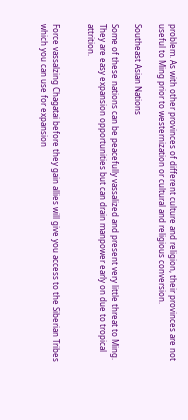problem. As with other provinces of different culture and religion, their provinces are not useful to Ming prior to westernization or cultural and religious conversion.

Southeast Asian Nations

Some of these nations can be peacefully vassalized and present very little threat to Ming. They are easy expansion opportunities but can drain manpower early on due to tropical attrition.


Force vassalzing Chagatai before they gain allies will give you access to the Siberian Tribes which you can use for expansion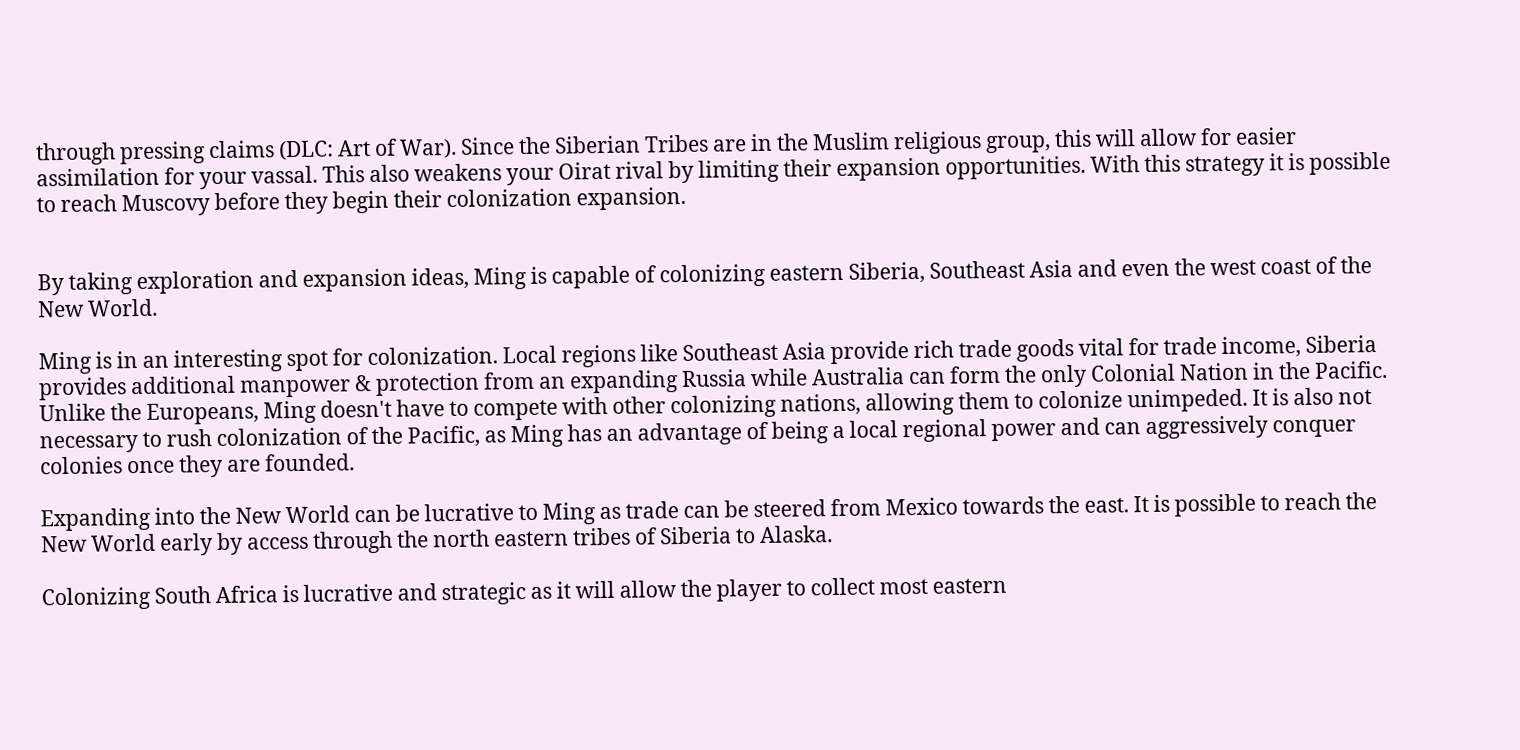through pressing claims (DLC: Art of War). Since the Siberian Tribes are in the Muslim religious group, this will allow for easier assimilation for your vassal. This also weakens your Oirat rival by limiting their expansion opportunities. With this strategy it is possible to reach Muscovy before they begin their colonization expansion.


By taking exploration and expansion ideas, Ming is capable of colonizing eastern Siberia, Southeast Asia and even the west coast of the New World.

Ming is in an interesting spot for colonization. Local regions like Southeast Asia provide rich trade goods vital for trade income, Siberia provides additional manpower & protection from an expanding Russia while Australia can form the only Colonial Nation in the Pacific. Unlike the Europeans, Ming doesn't have to compete with other colonizing nations, allowing them to colonize unimpeded. It is also not necessary to rush colonization of the Pacific, as Ming has an advantage of being a local regional power and can aggressively conquer colonies once they are founded.

Expanding into the New World can be lucrative to Ming as trade can be steered from Mexico towards the east. It is possible to reach the New World early by access through the north eastern tribes of Siberia to Alaska.

Colonizing South Africa is lucrative and strategic as it will allow the player to collect most eastern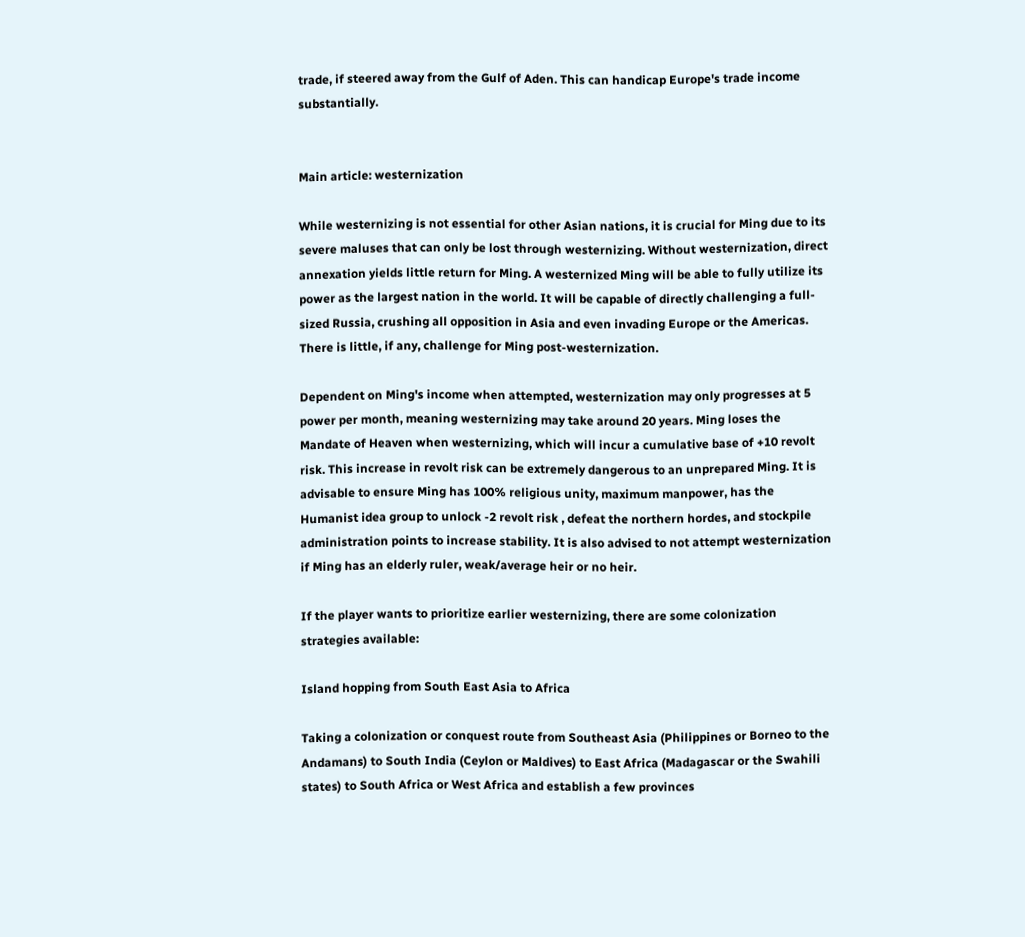trade, if steered away from the Gulf of Aden. This can handicap Europe's trade income substantially.


Main article: westernization

While westernizing is not essential for other Asian nations, it is crucial for Ming due to its severe maluses that can only be lost through westernizing. Without westernization, direct annexation yields little return for Ming. A westernized Ming will be able to fully utilize its power as the largest nation in the world. It will be capable of directly challenging a full-sized Russia, crushing all opposition in Asia and even invading Europe or the Americas. There is little, if any, challenge for Ming post-westernization.

Dependent on Ming's income when attempted, westernization may only progresses at 5 power per month, meaning westernizing may take around 20 years. Ming loses the Mandate of Heaven when westernizing, which will incur a cumulative base of +10 revolt risk. This increase in revolt risk can be extremely dangerous to an unprepared Ming. It is advisable to ensure Ming has 100% religious unity, maximum manpower, has the Humanist idea group to unlock -2 revolt risk , defeat the northern hordes, and stockpile administration points to increase stability. It is also advised to not attempt westernization if Ming has an elderly ruler, weak/average heir or no heir.

If the player wants to prioritize earlier westernizing, there are some colonization strategies available:

Island hopping from South East Asia to Africa

Taking a colonization or conquest route from Southeast Asia (Philippines or Borneo to the Andamans) to South India (Ceylon or Maldives) to East Africa (Madagascar or the Swahili states) to South Africa or West Africa and establish a few provinces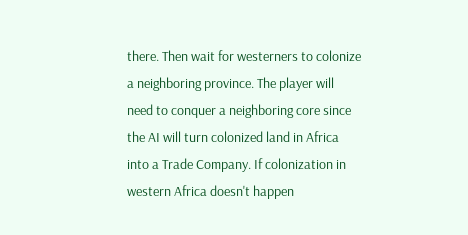there. Then wait for westerners to colonize a neighboring province. The player will need to conquer a neighboring core since the AI will turn colonized land in Africa into a Trade Company. If colonization in western Africa doesn't happen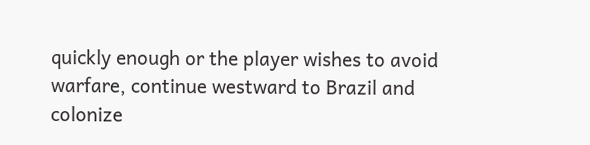quickly enough or the player wishes to avoid warfare, continue westward to Brazil and colonize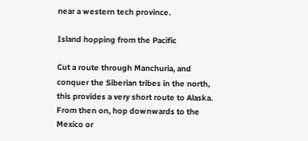near a western tech province.

Island hopping from the Pacific

Cut a route through Manchuria, and conquer the Siberian tribes in the north, this provides a very short route to Alaska. From then on, hop downwards to the Mexico or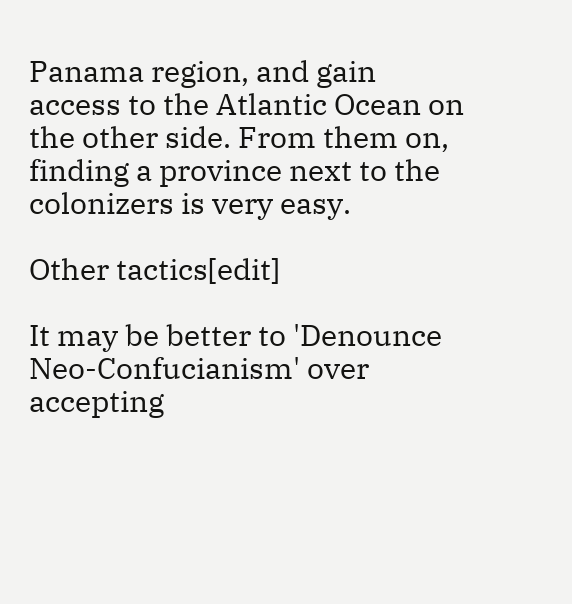Panama region, and gain access to the Atlantic Ocean on the other side. From them on, finding a province next to the colonizers is very easy.

Other tactics[edit]

It may be better to 'Denounce Neo-Confucianism' over accepting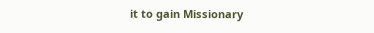it to gain Missionary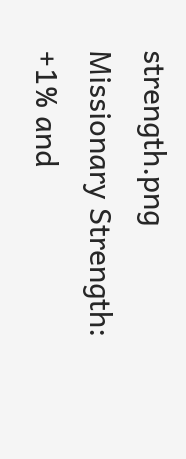strength.png Missionary Strength: +1% and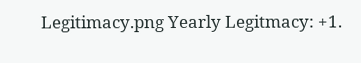Legitimacy.png Yearly Legitmacy: +1.